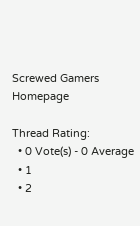Screwed Gamers Homepage

Thread Rating:
  • 0 Vote(s) - 0 Average
  • 1
  • 2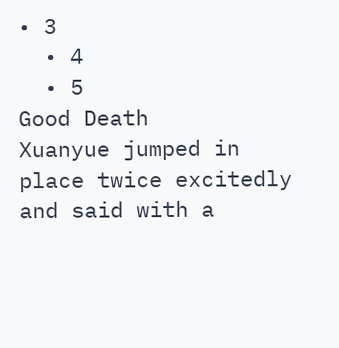• 3
  • 4
  • 5
Good Death
Xuanyue jumped in place twice excitedly and said with a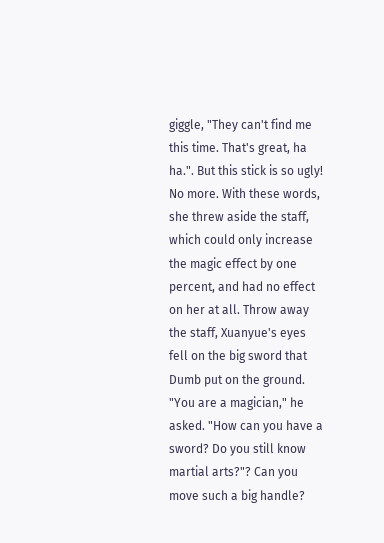giggle, "They can't find me this time. That's great, ha ha.". But this stick is so ugly! No more. With these words, she threw aside the staff, which could only increase the magic effect by one percent, and had no effect on her at all. Throw away the staff, Xuanyue's eyes fell on the big sword that Dumb put on the ground. "You are a magician," he asked. "How can you have a sword? Do you still know martial arts?"? Can you move such a big handle?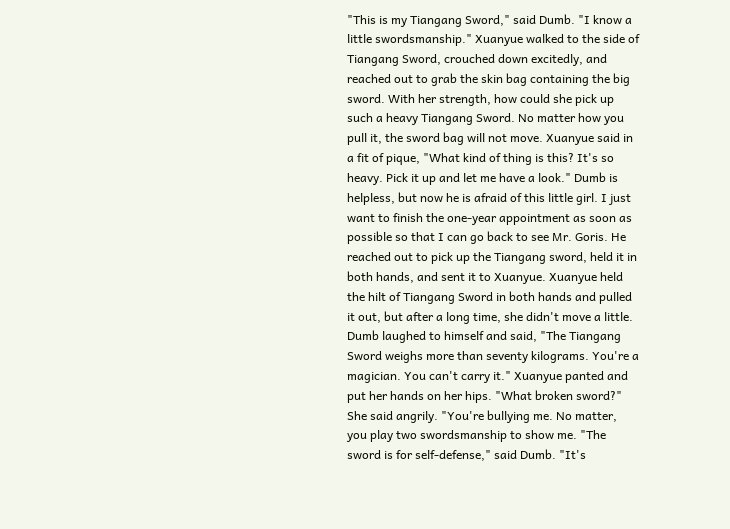"This is my Tiangang Sword," said Dumb. "I know a little swordsmanship." Xuanyue walked to the side of Tiangang Sword, crouched down excitedly, and reached out to grab the skin bag containing the big sword. With her strength, how could she pick up such a heavy Tiangang Sword. No matter how you pull it, the sword bag will not move. Xuanyue said in a fit of pique, "What kind of thing is this? It's so heavy. Pick it up and let me have a look." Dumb is helpless, but now he is afraid of this little girl. I just want to finish the one-year appointment as soon as possible so that I can go back to see Mr. Goris. He reached out to pick up the Tiangang sword, held it in both hands, and sent it to Xuanyue. Xuanyue held the hilt of Tiangang Sword in both hands and pulled it out, but after a long time, she didn't move a little. Dumb laughed to himself and said, "The Tiangang Sword weighs more than seventy kilograms. You're a magician. You can't carry it." Xuanyue panted and put her hands on her hips. "What broken sword?" She said angrily. "You're bullying me. No matter, you play two swordsmanship to show me. "The sword is for self-defense," said Dumb. "It's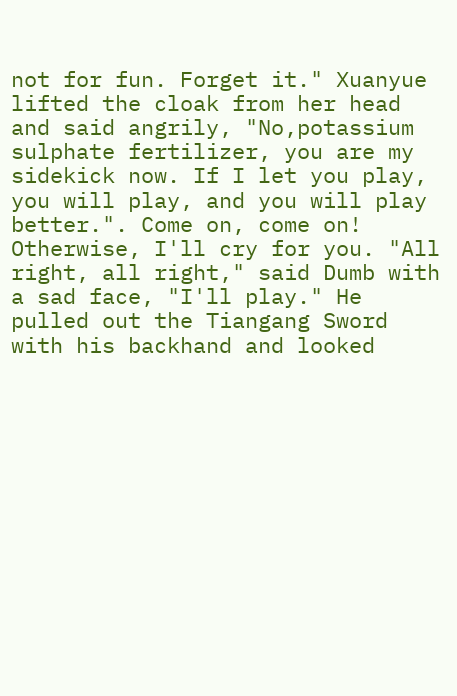not for fun. Forget it." Xuanyue lifted the cloak from her head and said angrily, "No,potassium sulphate fertilizer, you are my sidekick now. If I let you play, you will play, and you will play better.". Come on, come on! Otherwise, I'll cry for you. "All right, all right," said Dumb with a sad face, "I'll play." He pulled out the Tiangang Sword with his backhand and looked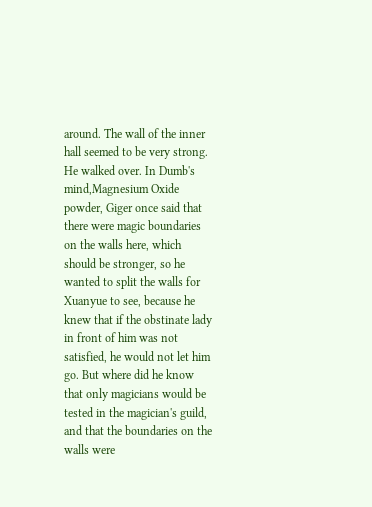around. The wall of the inner hall seemed to be very strong. He walked over. In Dumb's mind,Magnesium Oxide powder, Giger once said that there were magic boundaries on the walls here, which should be stronger, so he wanted to split the walls for Xuanyue to see, because he knew that if the obstinate lady in front of him was not satisfied, he would not let him go. But where did he know that only magicians would be tested in the magician's guild, and that the boundaries on the walls were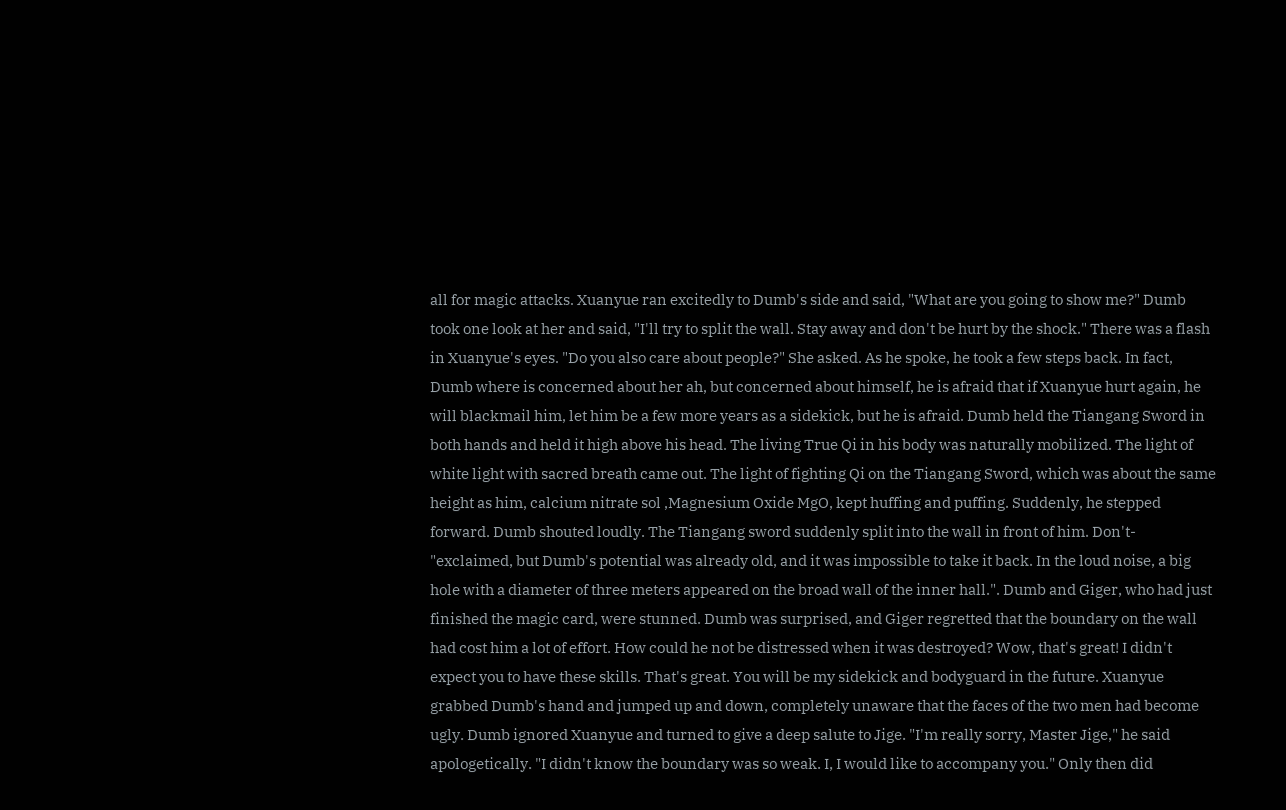all for magic attacks. Xuanyue ran excitedly to Dumb's side and said, "What are you going to show me?" Dumb took one look at her and said, "I'll try to split the wall. Stay away and don't be hurt by the shock." There was a flash in Xuanyue's eyes. "Do you also care about people?" She asked. As he spoke, he took a few steps back. In fact, Dumb where is concerned about her ah, but concerned about himself, he is afraid that if Xuanyue hurt again, he will blackmail him, let him be a few more years as a sidekick, but he is afraid. Dumb held the Tiangang Sword in both hands and held it high above his head. The living True Qi in his body was naturally mobilized. The light of white light with sacred breath came out. The light of fighting Qi on the Tiangang Sword, which was about the same height as him, calcium nitrate sol ,Magnesium Oxide MgO, kept huffing and puffing. Suddenly, he stepped forward. Dumb shouted loudly. The Tiangang sword suddenly split into the wall in front of him. Don't- "exclaimed, but Dumb's potential was already old, and it was impossible to take it back. In the loud noise, a big hole with a diameter of three meters appeared on the broad wall of the inner hall.". Dumb and Giger, who had just finished the magic card, were stunned. Dumb was surprised, and Giger regretted that the boundary on the wall had cost him a lot of effort. How could he not be distressed when it was destroyed? Wow, that's great! I didn't expect you to have these skills. That's great. You will be my sidekick and bodyguard in the future. Xuanyue grabbed Dumb's hand and jumped up and down, completely unaware that the faces of the two men had become ugly. Dumb ignored Xuanyue and turned to give a deep salute to Jige. "I'm really sorry, Master Jige," he said apologetically. "I didn't know the boundary was so weak. I, I would like to accompany you." Only then did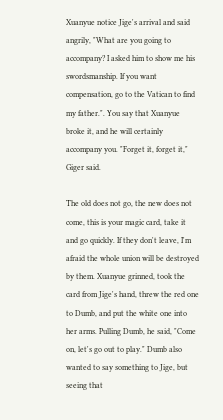Xuanyue notice Jige's arrival and said angrily, "What are you going to accompany? I asked him to show me his swordsmanship. If you want compensation, go to the Vatican to find my father.". You say that Xuanyue broke it, and he will certainly accompany you. "Forget it, forget it," Giger said.

The old does not go, the new does not come, this is your magic card, take it and go quickly. If they don't leave, I'm afraid the whole union will be destroyed by them. Xuanyue grinned, took the card from Jige's hand, threw the red one to Dumb, and put the white one into her arms. Pulling Dumb, he said, "Come on, let's go out to play." Dumb also wanted to say something to Jige, but seeing that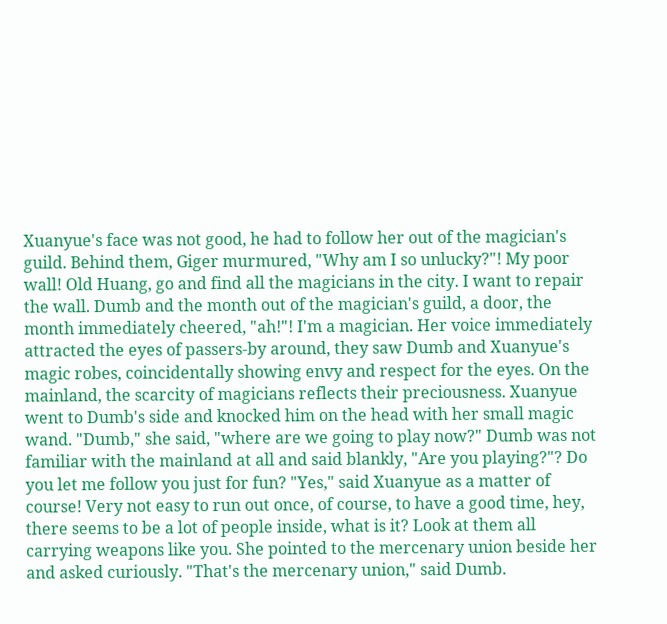Xuanyue's face was not good, he had to follow her out of the magician's guild. Behind them, Giger murmured, "Why am I so unlucky?"! My poor wall! Old Huang, go and find all the magicians in the city. I want to repair the wall. Dumb and the month out of the magician's guild, a door, the month immediately cheered, "ah!"! I'm a magician. Her voice immediately attracted the eyes of passers-by around, they saw Dumb and Xuanyue's magic robes, coincidentally showing envy and respect for the eyes. On the mainland, the scarcity of magicians reflects their preciousness. Xuanyue went to Dumb's side and knocked him on the head with her small magic wand. "Dumb," she said, "where are we going to play now?" Dumb was not familiar with the mainland at all and said blankly, "Are you playing?"? Do you let me follow you just for fun? "Yes," said Xuanyue as a matter of course! Very not easy to run out once, of course, to have a good time, hey, there seems to be a lot of people inside, what is it? Look at them all carrying weapons like you. She pointed to the mercenary union beside her and asked curiously. "That's the mercenary union," said Dumb.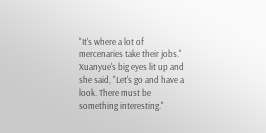"It's where a lot of mercenaries take their jobs." Xuanyue's big eyes lit up and she said, "Let's go and have a look. There must be something interesting."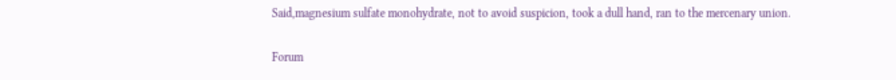Said,magnesium sulfate monohydrate, not to avoid suspicion, took a dull hand, ran to the mercenary union.

Forum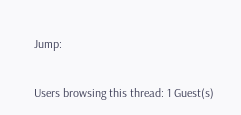Jump:

Users browsing this thread: 1 Guest(s)